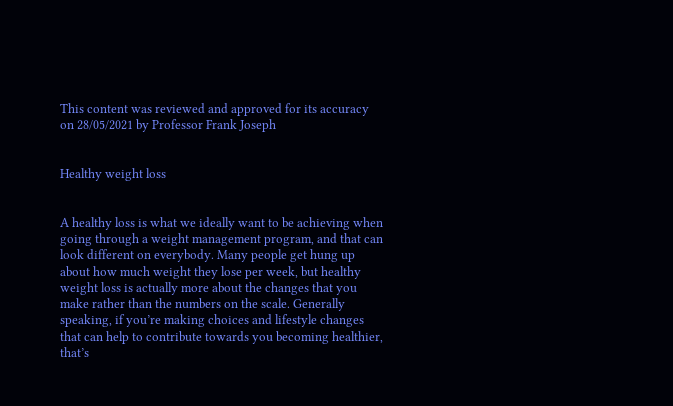This content was reviewed and approved for its accuracy on 28/05/2021 by Professor Frank Joseph


Healthy weight loss


A healthy loss is what we ideally want to be achieving when going through a weight management program, and that can look different on everybody. Many people get hung up about how much weight they lose per week, but healthy weight loss is actually more about the changes that you make rather than the numbers on the scale. Generally speaking, if you’re making choices and lifestyle changes that can help to contribute towards you becoming healthier, that’s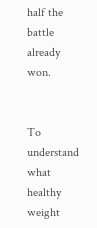half the battle already won.


To understand what healthy weight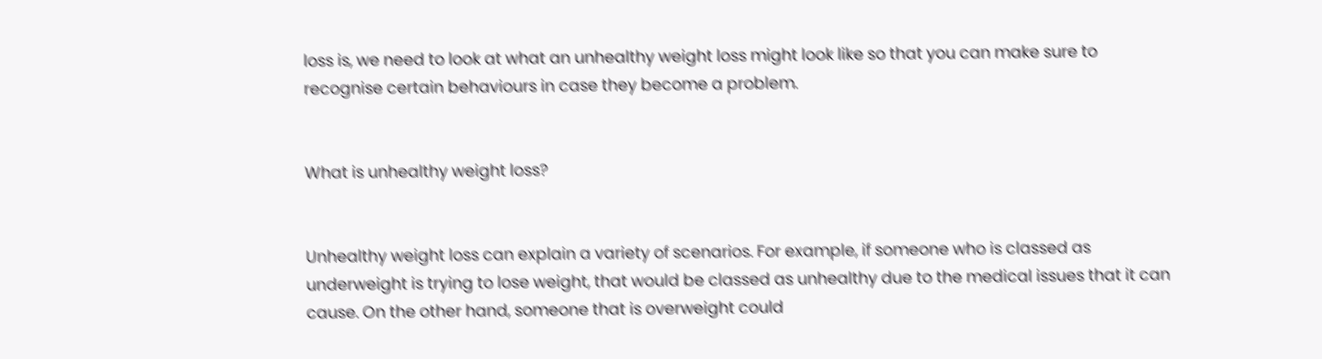loss is, we need to look at what an unhealthy weight loss might look like so that you can make sure to recognise certain behaviours in case they become a problem.


What is unhealthy weight loss?


Unhealthy weight loss can explain a variety of scenarios. For example, if someone who is classed as underweight is trying to lose weight, that would be classed as unhealthy due to the medical issues that it can cause. On the other hand, someone that is overweight could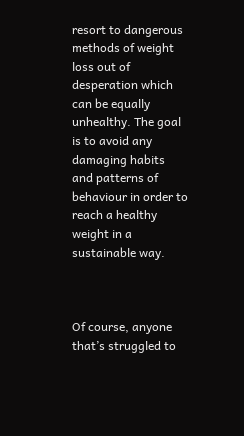resort to dangerous methods of weight loss out of desperation which can be equally unhealthy. The goal is to avoid any damaging habits and patterns of behaviour in order to reach a healthy weight in a sustainable way.



Of course, anyone that’s struggled to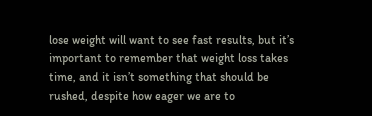lose weight will want to see fast results, but it’s important to remember that weight loss takes time, and it isn’t something that should be rushed, despite how eager we are to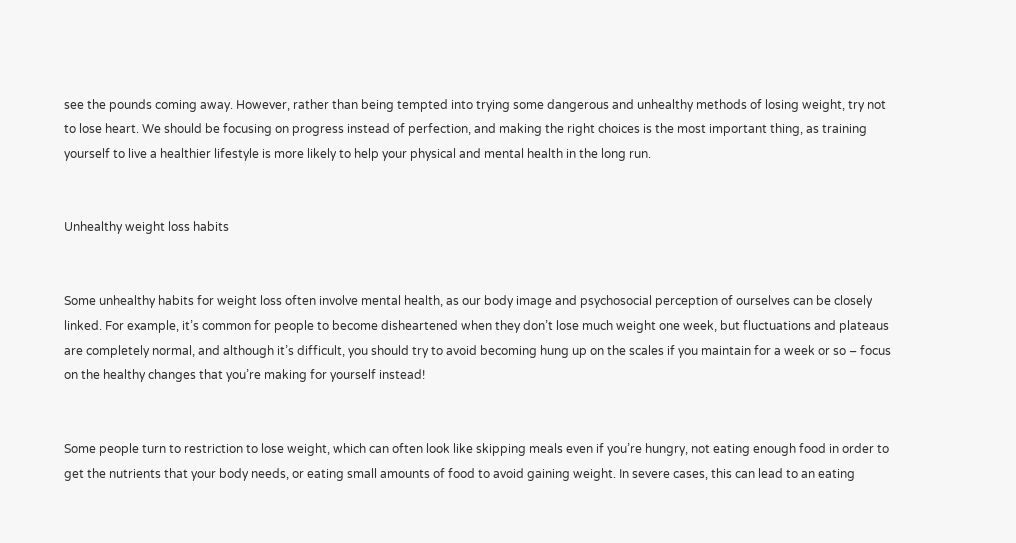see the pounds coming away. However, rather than being tempted into trying some dangerous and unhealthy methods of losing weight, try not to lose heart. We should be focusing on progress instead of perfection, and making the right choices is the most important thing, as training yourself to live a healthier lifestyle is more likely to help your physical and mental health in the long run.


Unhealthy weight loss habits


Some unhealthy habits for weight loss often involve mental health, as our body image and psychosocial perception of ourselves can be closely linked. For example, it’s common for people to become disheartened when they don’t lose much weight one week, but fluctuations and plateaus are completely normal, and although it’s difficult, you should try to avoid becoming hung up on the scales if you maintain for a week or so – focus on the healthy changes that you’re making for yourself instead!


Some people turn to restriction to lose weight, which can often look like skipping meals even if you’re hungry, not eating enough food in order to get the nutrients that your body needs, or eating small amounts of food to avoid gaining weight. In severe cases, this can lead to an eating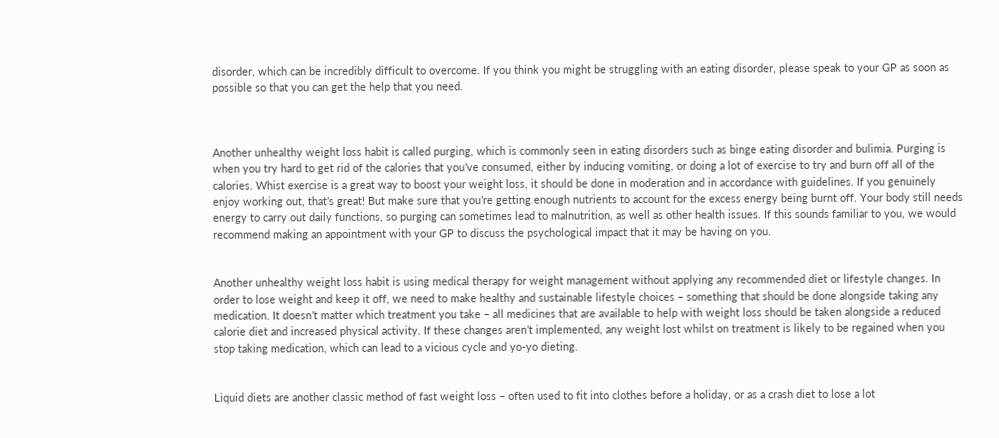disorder, which can be incredibly difficult to overcome. If you think you might be struggling with an eating disorder, please speak to your GP as soon as possible so that you can get the help that you need.



Another unhealthy weight loss habit is called purging, which is commonly seen in eating disorders such as binge eating disorder and bulimia. Purging is when you try hard to get rid of the calories that you’ve consumed, either by inducing vomiting, or doing a lot of exercise to try and burn off all of the calories. Whist exercise is a great way to boost your weight loss, it should be done in moderation and in accordance with guidelines. If you genuinely enjoy working out, that’s great! But make sure that you’re getting enough nutrients to account for the excess energy being burnt off. Your body still needs energy to carry out daily functions, so purging can sometimes lead to malnutrition, as well as other health issues. If this sounds familiar to you, we would recommend making an appointment with your GP to discuss the psychological impact that it may be having on you.


Another unhealthy weight loss habit is using medical therapy for weight management without applying any recommended diet or lifestyle changes. In order to lose weight and keep it off, we need to make healthy and sustainable lifestyle choices – something that should be done alongside taking any medication. It doesn’t matter which treatment you take – all medicines that are available to help with weight loss should be taken alongside a reduced calorie diet and increased physical activity. If these changes aren’t implemented, any weight lost whilst on treatment is likely to be regained when you stop taking medication, which can lead to a vicious cycle and yo-yo dieting.


Liquid diets are another classic method of fast weight loss – often used to fit into clothes before a holiday, or as a crash diet to lose a lot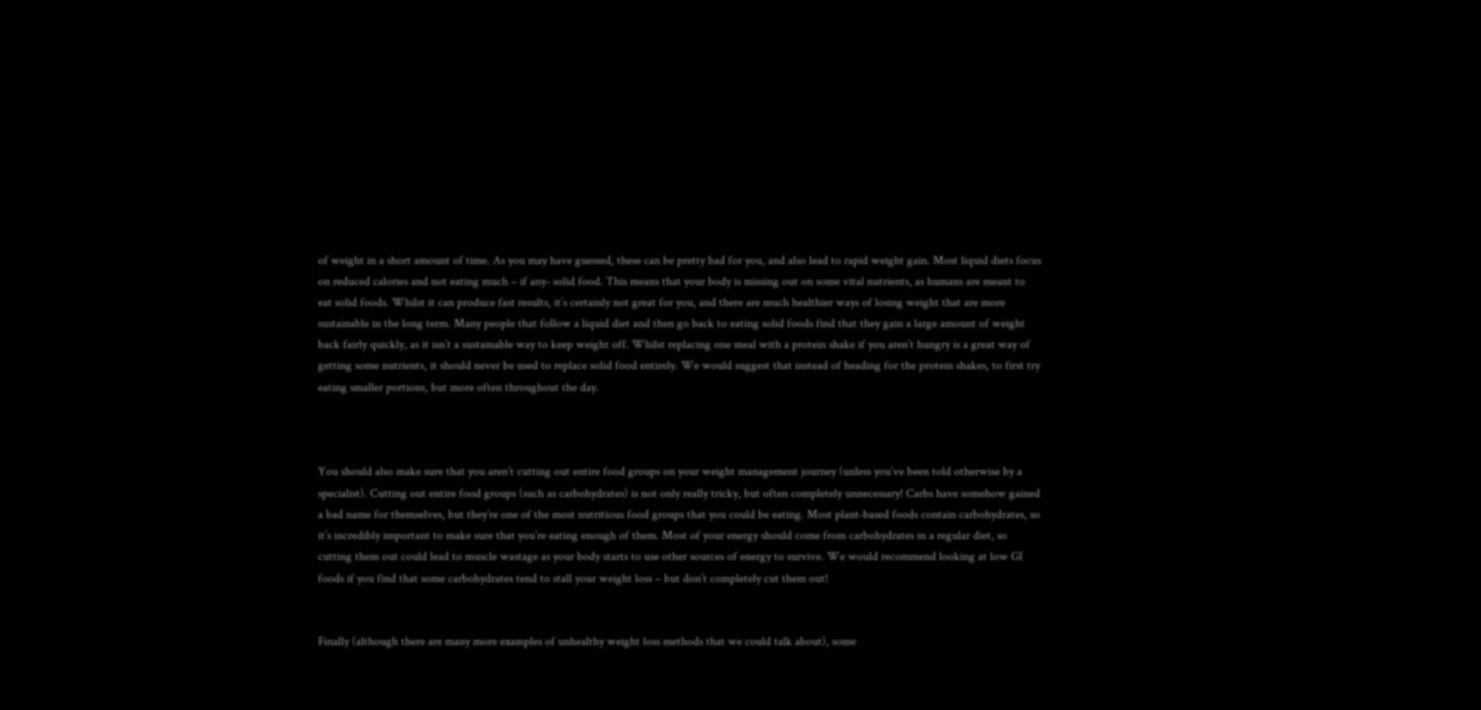of weight in a short amount of time. As you may have guessed, these can be pretty bad for you, and also lead to rapid weight gain. Most liquid diets focus on reduced calories and not eating much – if any- solid food. This means that your body is missing out on some vital nutrients, as humans are meant to eat solid foods. Whilst it can produce fast results, it’s certainly not great for you, and there are much healthier ways of losing weight that are more sustainable in the long term. Many people that follow a liquid diet and then go back to eating solid foods find that they gain a large amount of weight back fairly quickly, as it isn’t a sustainable way to keep weight off. Whilst replacing one meal with a protein shake if you aren’t hungry is a great way of getting some nutrients, it should never be used to replace solid food entirely. We would suggest that instead of heading for the protein shakes, to first try eating smaller portions, but more often throughout the day.



You should also make sure that you aren’t cutting out entire food groups on your weight management journey (unless you’ve been told otherwise by a specialist). Cutting out entire food groups (such as carbohydrates) is not only really tricky, but often completely unnecessary! Carbs have somehow gained a bad name for themselves, but they’re one of the most nutritious food groups that you could be eating. Most plant-based foods contain carbohydrates, so it’s incredibly important to make sure that you’re eating enough of them. Most of your energy should come from carbohydrates in a regular diet, so cutting them out could lead to muscle wastage as your body starts to use other sources of energy to survive. We would recommend looking at low GI foods if you find that some carbohydrates tend to stall your weight loss – but don’t completely cut them out!


Finally (although there are many more examples of unhealthy weight loss methods that we could talk about), some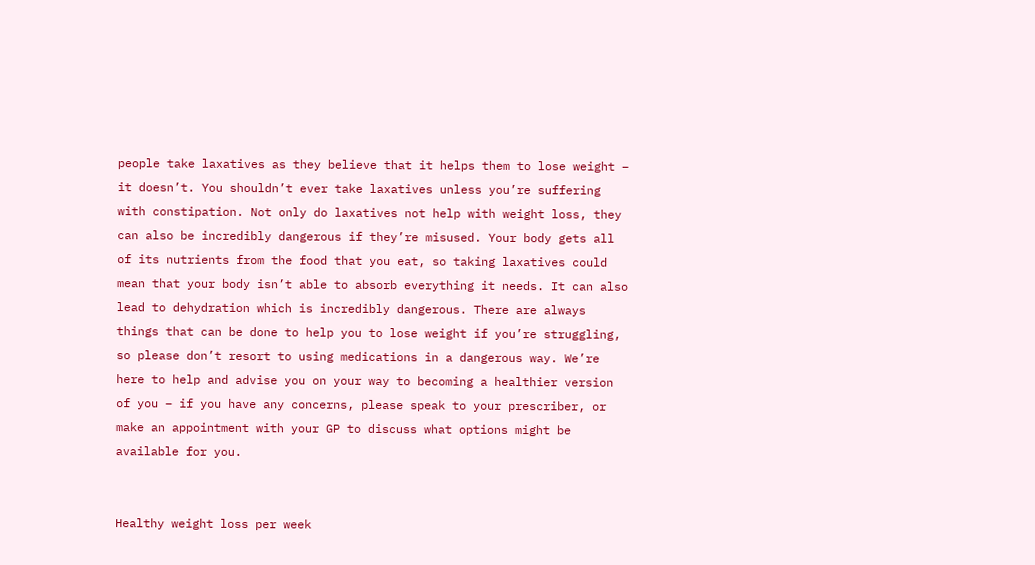people take laxatives as they believe that it helps them to lose weight – it doesn’t. You shouldn’t ever take laxatives unless you’re suffering with constipation. Not only do laxatives not help with weight loss, they can also be incredibly dangerous if they’re misused. Your body gets all of its nutrients from the food that you eat, so taking laxatives could mean that your body isn’t able to absorb everything it needs. It can also lead to dehydration which is incredibly dangerous. There are always things that can be done to help you to lose weight if you’re struggling, so please don’t resort to using medications in a dangerous way. We’re here to help and advise you on your way to becoming a healthier version of you – if you have any concerns, please speak to your prescriber, or make an appointment with your GP to discuss what options might be available for you.


Healthy weight loss per week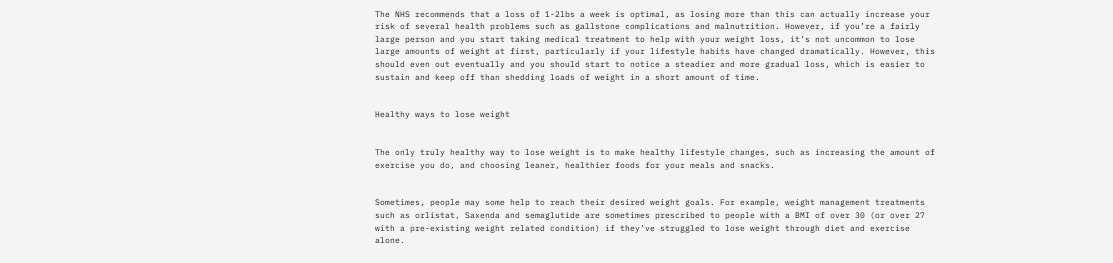The NHS recommends that a loss of 1-2lbs a week is optimal, as losing more than this can actually increase your risk of several health problems such as gallstone complications and malnutrition. However, if you’re a fairly large person and you start taking medical treatment to help with your weight loss, it’s not uncommon to lose large amounts of weight at first, particularly if your lifestyle habits have changed dramatically. However, this should even out eventually and you should start to notice a steadier and more gradual loss, which is easier to sustain and keep off than shedding loads of weight in a short amount of time.


Healthy ways to lose weight


The only truly healthy way to lose weight is to make healthy lifestyle changes, such as increasing the amount of exercise you do, and choosing leaner, healthier foods for your meals and snacks.


Sometimes, people may some help to reach their desired weight goals. For example, weight management treatments such as orlistat, Saxenda and semaglutide are sometimes prescribed to people with a BMI of over 30 (or over 27 with a pre-existing weight related condition) if they’ve struggled to lose weight through diet and exercise alone.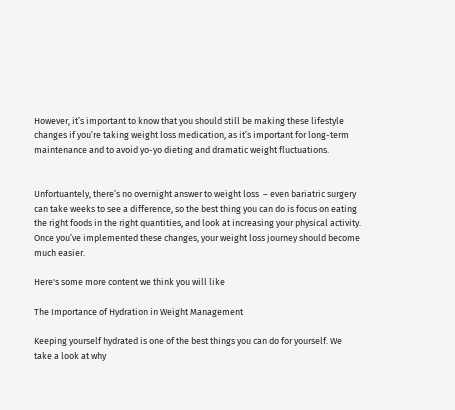However, it’s important to know that you should still be making these lifestyle changes if you’re taking weight loss medication, as it’s important for long-term maintenance and to avoid yo-yo dieting and dramatic weight fluctuations.


Unfortuantely, there’s no overnight answer to weight loss  – even bariatric surgery can take weeks to see a difference, so the best thing you can do is focus on eating the right foods in the right quantities, and look at increasing your physical activity. Once you’ve implemented these changes, your weight loss journey should become much easier.

Here's some more content we think you will like

The Importance of Hydration in Weight Management

Keeping yourself hydrated is one of the best things you can do for yourself. We take a look at why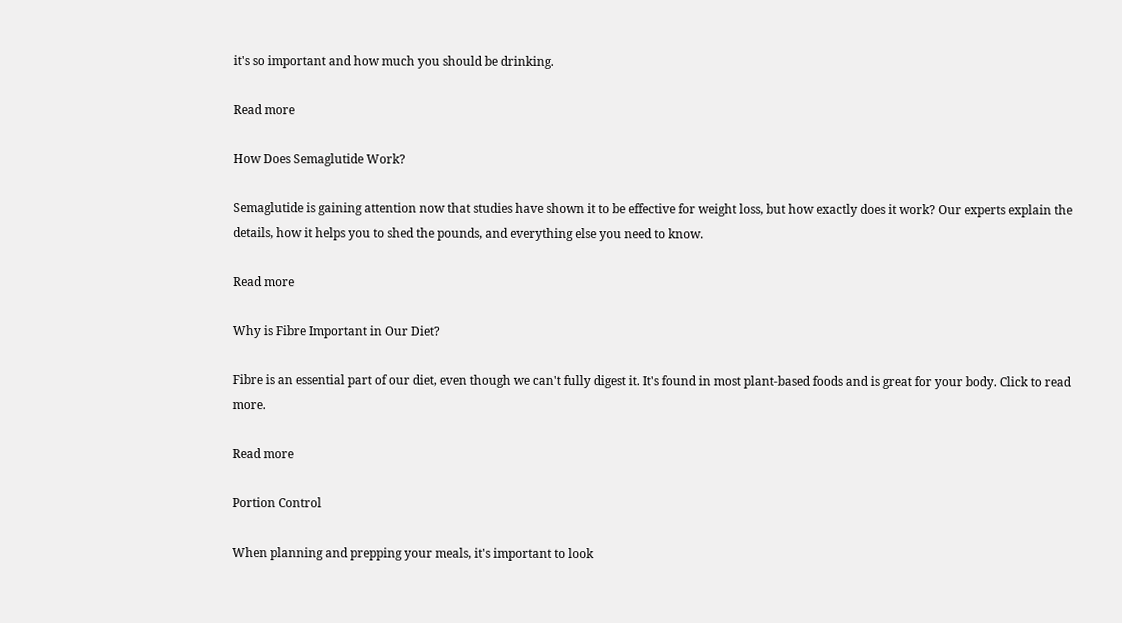it's so important and how much you should be drinking.

Read more

How Does Semaglutide Work?

Semaglutide is gaining attention now that studies have shown it to be effective for weight loss, but how exactly does it work? Our experts explain the details, how it helps you to shed the pounds, and everything else you need to know.

Read more

Why is Fibre Important in Our Diet?

Fibre is an essential part of our diet, even though we can't fully digest it. It's found in most plant-based foods and is great for your body. Click to read more.

Read more

Portion Control

When planning and prepping your meals, it's important to look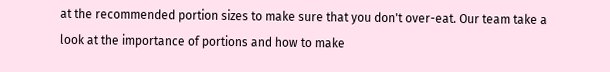at the recommended portion sizes to make sure that you don't over-eat. Our team take a look at the importance of portions and how to make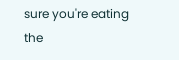sure you're eating the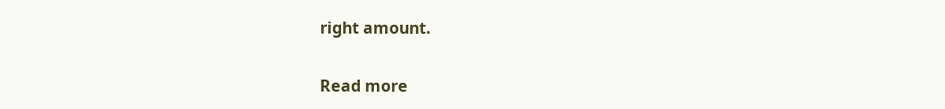right amount.

Read more